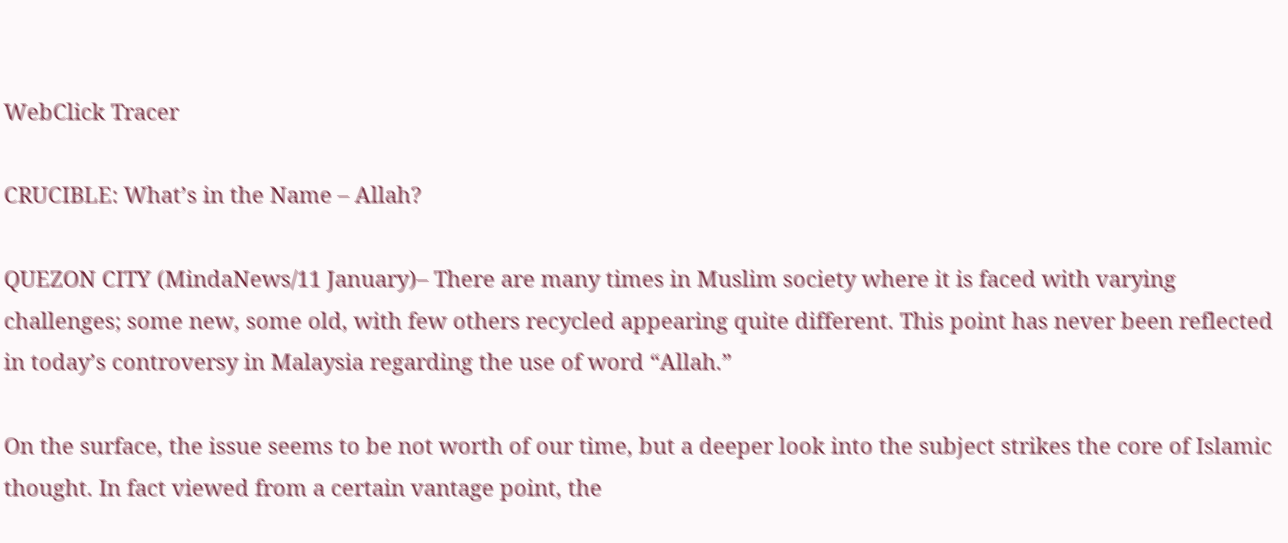WebClick Tracer

CRUCIBLE: What’s in the Name – Allah?

QUEZON CITY (MindaNews/11 January)– There are many times in Muslim society where it is faced with varying challenges; some new, some old, with few others recycled appearing quite different. This point has never been reflected in today’s controversy in Malaysia regarding the use of word “Allah.”

On the surface, the issue seems to be not worth of our time, but a deeper look into the subject strikes the core of Islamic thought. In fact viewed from a certain vantage point, the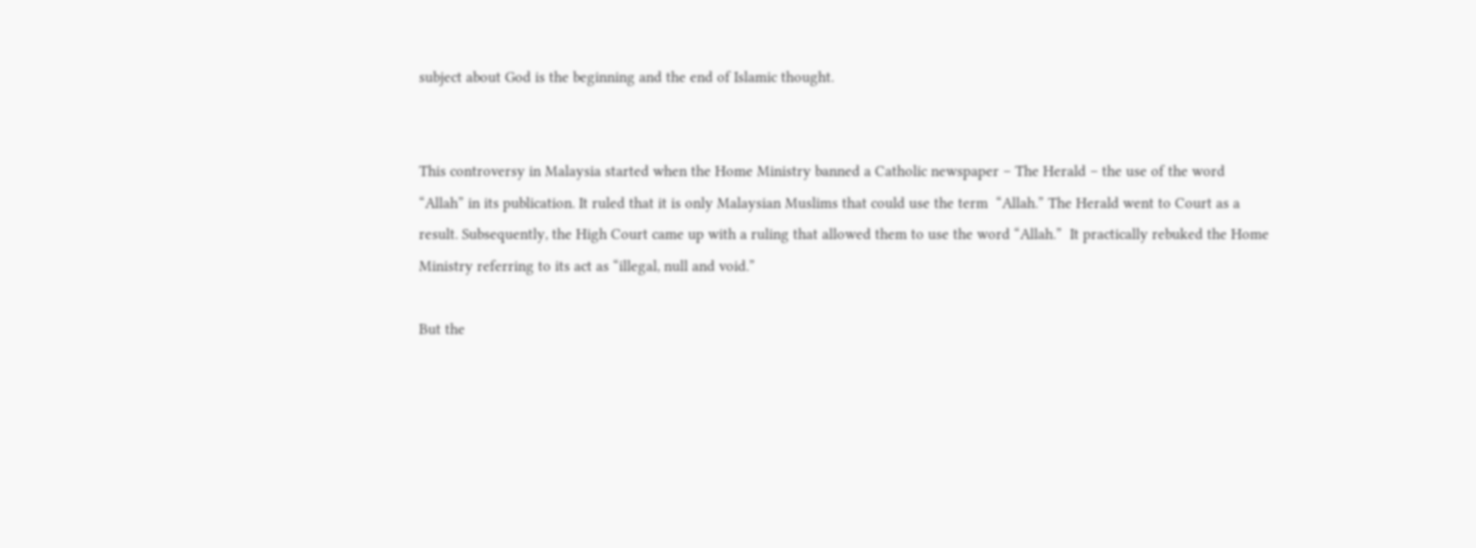subject about God is the beginning and the end of Islamic thought.


This controversy in Malaysia started when the Home Ministry banned a Catholic newspaper – The Herald – the use of the word “Allah” in its publication. It ruled that it is only Malaysian Muslims that could use the term  “Allah.” The Herald went to Court as a result. Subsequently, the High Court came up with a ruling that allowed them to use the word “Allah.”  It practically rebuked the Home Ministry referring to its act as “illegal, null and void.”

But the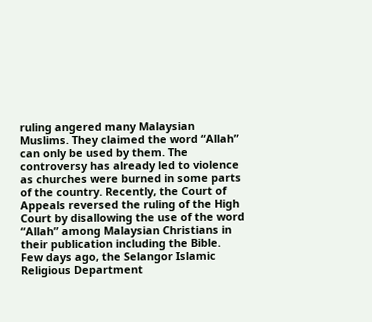ruling angered many Malaysian Muslims. They claimed the word “Allah” can only be used by them. The controversy has already led to violence as churches were burned in some parts of the country. Recently, the Court of Appeals reversed the ruling of the High Court by disallowing the use of the word “Allah” among Malaysian Christians in their publication including the Bible. Few days ago, the Selangor Islamic Religious Department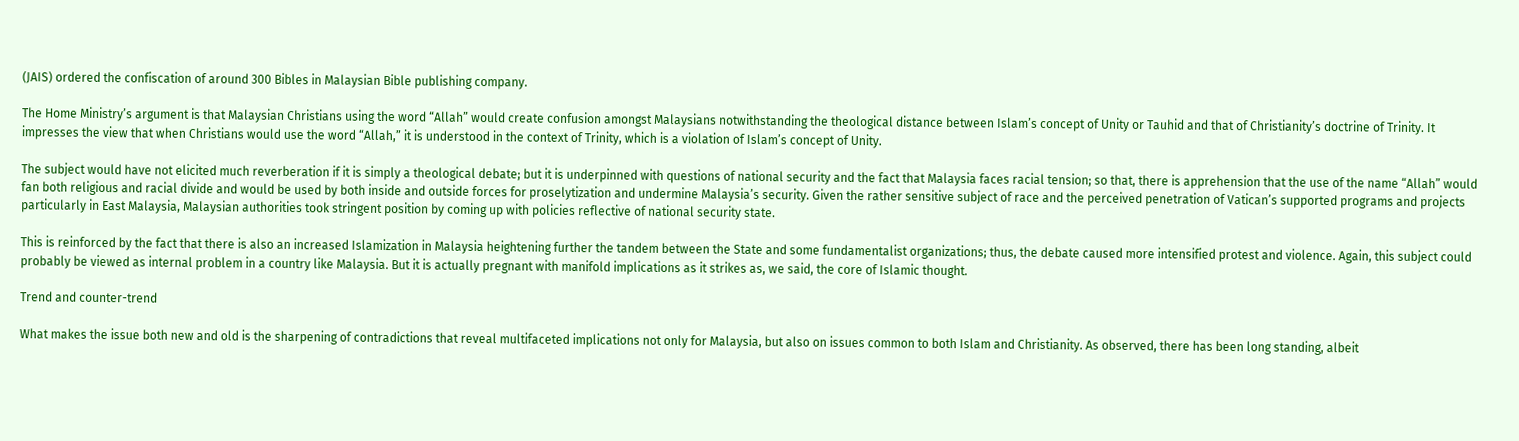(JAIS) ordered the confiscation of around 300 Bibles in Malaysian Bible publishing company.

The Home Ministry’s argument is that Malaysian Christians using the word “Allah” would create confusion amongst Malaysians notwithstanding the theological distance between Islam’s concept of Unity or Tauhid and that of Christianity’s doctrine of Trinity. It impresses the view that when Christians would use the word “Allah,” it is understood in the context of Trinity, which is a violation of Islam’s concept of Unity.

The subject would have not elicited much reverberation if it is simply a theological debate; but it is underpinned with questions of national security and the fact that Malaysia faces racial tension; so that, there is apprehension that the use of the name “Allah” would fan both religious and racial divide and would be used by both inside and outside forces for proselytization and undermine Malaysia’s security. Given the rather sensitive subject of race and the perceived penetration of Vatican’s supported programs and projects particularly in East Malaysia, Malaysian authorities took stringent position by coming up with policies reflective of national security state.

This is reinforced by the fact that there is also an increased Islamization in Malaysia heightening further the tandem between the State and some fundamentalist organizations; thus, the debate caused more intensified protest and violence. Again, this subject could probably be viewed as internal problem in a country like Malaysia. But it is actually pregnant with manifold implications as it strikes as, we said, the core of Islamic thought.

Trend and counter-trend

What makes the issue both new and old is the sharpening of contradictions that reveal multifaceted implications not only for Malaysia, but also on issues common to both Islam and Christianity. As observed, there has been long standing, albeit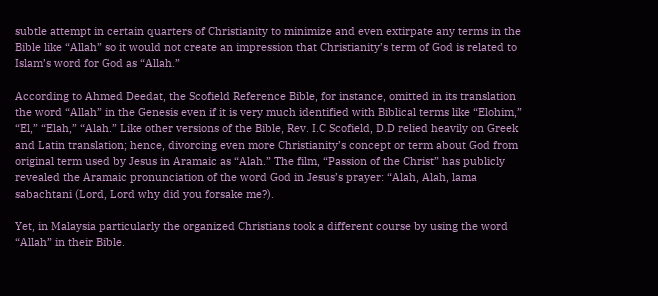subtle attempt in certain quarters of Christianity to minimize and even extirpate any terms in the Bible like “Allah” so it would not create an impression that Christianity’s term of God is related to Islam’s word for God as “Allah.”

According to Ahmed Deedat, the Scofield Reference Bible, for instance, omitted in its translation the word “Allah” in the Genesis even if it is very much identified with Biblical terms like “Elohim,” “El,” “Elah,” “Alah.” Like other versions of the Bible, Rev. I.C Scofield, D.D relied heavily on Greek and Latin translation; hence, divorcing even more Christianity’s concept or term about God from original term used by Jesus in Aramaic as “Alah.” The film, “Passion of the Christ” has publicly revealed the Aramaic pronunciation of the word God in Jesus’s prayer: “Alah, Alah, lama sabachtani (Lord, Lord why did you forsake me?).

Yet, in Malaysia particularly the organized Christians took a different course by using the word “Allah” in their Bible.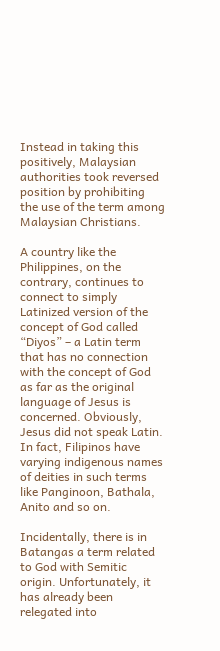Instead in taking this positively, Malaysian authorities took reversed position by prohibiting the use of the term among Malaysian Christians.

A country like the Philippines, on the contrary, continues to connect to simply Latinized version of the concept of God called “Diyos” – a Latin term that has no connection with the concept of God as far as the original language of Jesus is concerned. Obviously, Jesus did not speak Latin. In fact, Filipinos have varying indigenous names of deities in such terms like Panginoon, Bathala, Anito and so on.

Incidentally, there is in Batangas a term related to God with Semitic origin. Unfortunately, it has already been relegated into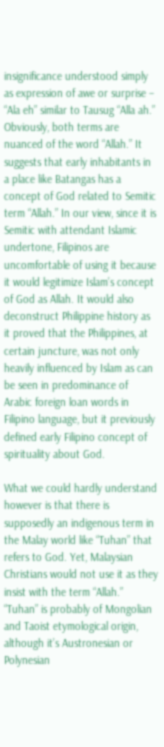insignificance understood simply as expression of awe or surprise – “Ala eh” similar to Tausug “Alla ah.” Obviously, both terms are nuanced of the word “Allah.” It suggests that early inhabitants in a place like Batangas has a concept of God related to Semitic term “Allah.” In our view, since it is Semitic with attendant Islamic undertone, Filipinos are uncomfortable of using it because it would legitimize Islam’s concept of God as Allah. It would also deconstruct Philippine history as it proved that the Philippines, at certain juncture, was not only heavily influenced by Islam as can be seen in predominance of Arabic foreign loan words in Filipino language, but it previously defined early Filipino concept of spirituality about God.

What we could hardly understand however is that there is supposedly an indigenous term in the Malay world like “Tuhan” that refers to God. Yet, Malaysian Christians would not use it as they insist with the term “Allah.” “Tuhan” is probably of Mongolian and Taoist etymological origin, although it’s Austronesian or Polynesian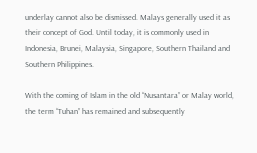underlay cannot also be dismissed. Malays generally used it as their concept of God. Until today, it is commonly used in Indonesia, Brunei, Malaysia, Singapore, Southern Thailand and Southern Philippines.

With the coming of Islam in the old “Nusantara” or Malay world, the term “Tuhan” has remained and subsequently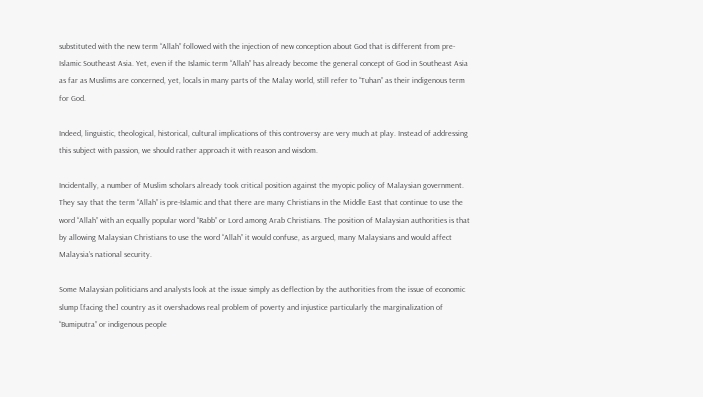substituted with the new term “Allah” followed with the injection of new conception about God that is different from pre-Islamic Southeast Asia. Yet, even if the Islamic term “Allah” has already become the general concept of God in Southeast Asia as far as Muslims are concerned, yet, locals in many parts of the Malay world, still refer to “Tuhan” as their indigenous term for God.

Indeed, linguistic, theological, historical, cultural implications of this controversy are very much at play. Instead of addressing this subject with passion, we should rather approach it with reason and wisdom.

Incidentally, a number of Muslim scholars already took critical position against the myopic policy of Malaysian government. They say that the term “Allah” is pre-Islamic and that there are many Christians in the Middle East that continue to use the word “Allah” with an equally popular word “Rabb” or Lord among Arab Christians. The position of Malaysian authorities is that by allowing Malaysian Christians to use the word “Allah” it would confuse, as argued, many Malaysians and would affect Malaysia’s national security.

Some Malaysian politicians and analysts look at the issue simply as deflection by the authorities from the issue of economic slump [facing the] country as it overshadows real problem of poverty and injustice particularly the marginalization of “Bumiputra” or indigenous people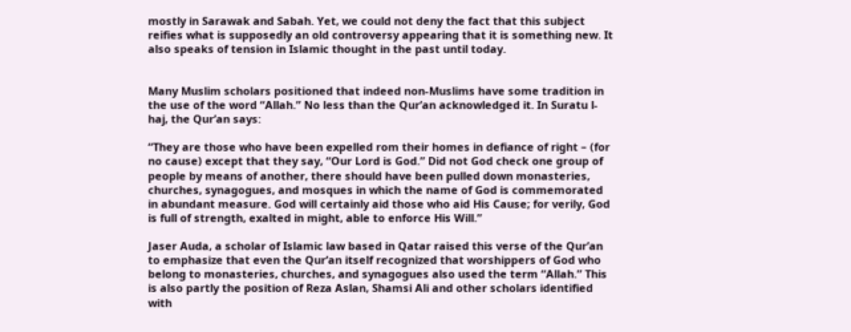mostly in Sarawak and Sabah. Yet, we could not deny the fact that this subject reifies what is supposedly an old controversy appearing that it is something new. It also speaks of tension in Islamic thought in the past until today.


Many Muslim scholars positioned that indeed non-Muslims have some tradition in the use of the word “Allah.” No less than the Qur’an acknowledged it. In Suratu l-haj, the Qur’an says:

“They are those who have been expelled rom their homes in defiance of right – (for no cause) except that they say, “Our Lord is God.” Did not God check one group of people by means of another, there should have been pulled down monasteries, churches, synagogues, and mosques in which the name of God is commemorated in abundant measure. God will certainly aid those who aid His Cause; for verily, God is full of strength, exalted in might, able to enforce His Will.”

Jaser Auda, a scholar of Islamic law based in Qatar raised this verse of the Qur’an to emphasize that even the Qur’an itself recognized that worshippers of God who belong to monasteries, churches, and synagogues also used the term “Allah.” This is also partly the position of Reza Aslan, Shamsi Ali and other scholars identified with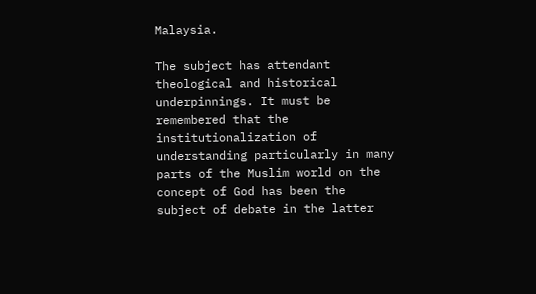Malaysia.

The subject has attendant theological and historical underpinnings. It must be remembered that the institutionalization of understanding particularly in many parts of the Muslim world on the concept of God has been the subject of debate in the latter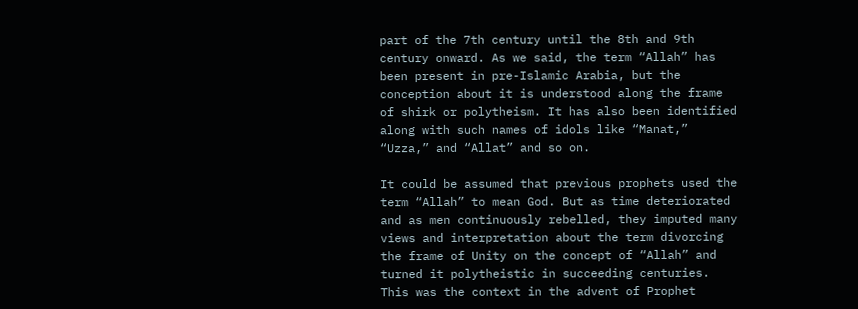part of the 7th century until the 8th and 9th century onward. As we said, the term “Allah” has been present in pre-Islamic Arabia, but the conception about it is understood along the frame of shirk or polytheism. It has also been identified along with such names of idols like “Manat,” “Uzza,” and “Allat” and so on.

It could be assumed that previous prophets used the term “Allah” to mean God. But as time deteriorated and as men continuously rebelled, they imputed many views and interpretation about the term divorcing the frame of Unity on the concept of “Allah” and turned it polytheistic in succeeding centuries. This was the context in the advent of Prophet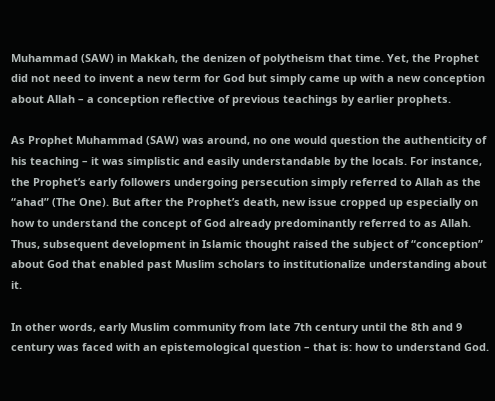Muhammad (SAW) in Makkah, the denizen of polytheism that time. Yet, the Prophet did not need to invent a new term for God but simply came up with a new conception about Allah – a conception reflective of previous teachings by earlier prophets.

As Prophet Muhammad (SAW) was around, no one would question the authenticity of his teaching – it was simplistic and easily understandable by the locals. For instance, the Prophet’s early followers undergoing persecution simply referred to Allah as the “ahad” (The One). But after the Prophet’s death, new issue cropped up especially on how to understand the concept of God already predominantly referred to as Allah. Thus, subsequent development in Islamic thought raised the subject of “conception” about God that enabled past Muslim scholars to institutionalize understanding about it.

In other words, early Muslim community from late 7th century until the 8th and 9 century was faced with an epistemological question – that is: how to understand God.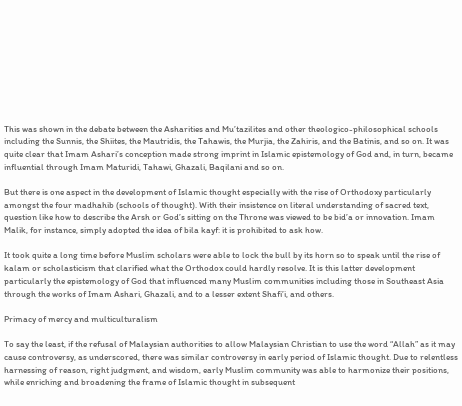This was shown in the debate between the Asharities and Mu’tazilites and other theologico-philosophical schools including the Sunnis, the Shiites, the Mautridis, the Tahawis, the Murjia, the Zahiris, and the Batinis, and so on. It was quite clear that Imam Ashari’s conception made strong imprint in Islamic epistemology of God and, in turn, became influential through Imam Maturidi, Tahawi, Ghazali, Baqilani and so on.

But there is one aspect in the development of Islamic thought especially with the rise of Orthodoxy particularly amongst the four madhahib (schools of thought). With their insistence on literal understanding of sacred text, question like how to describe the Arsh or God’s sitting on the Throne was viewed to be bid’a or innovation. Imam Malik, for instance, simply adopted the idea of bila kayf: it is prohibited to ask how.

It took quite a long time before Muslim scholars were able to lock the bull by its horn so to speak until the rise of kalam or scholasticism that clarified what the Orthodox could hardly resolve. It is this latter development particularly the epistemology of God that influenced many Muslim communities including those in Southeast Asia through the works of Imam Ashari, Ghazali, and to a lesser extent Shafi’i, and others.

Primacy of mercy and multiculturalism

To say the least, if the refusal of Malaysian authorities to allow Malaysian Christian to use the word “Allah” as it may cause controversy, as underscored, there was similar controversy in early period of Islamic thought. Due to relentless harnessing of reason, right judgment, and wisdom, early Muslim community was able to harmonize their positions, while enriching and broadening the frame of Islamic thought in subsequent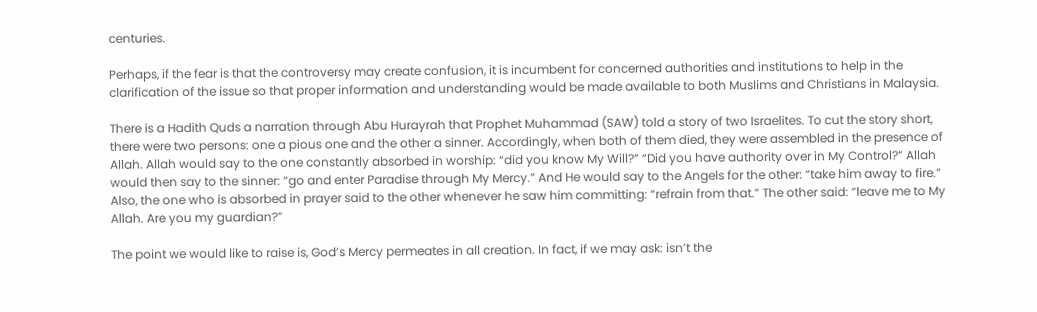centuries.

Perhaps, if the fear is that the controversy may create confusion, it is incumbent for concerned authorities and institutions to help in the clarification of the issue so that proper information and understanding would be made available to both Muslims and Christians in Malaysia.

There is a Hadith Quds a narration through Abu Hurayrah that Prophet Muhammad (SAW) told a story of two Israelites. To cut the story short, there were two persons: one a pious one and the other a sinner. Accordingly, when both of them died, they were assembled in the presence of Allah. Allah would say to the one constantly absorbed in worship: “did you know My Will?” “Did you have authority over in My Control?” Allah would then say to the sinner: “go and enter Paradise through My Mercy.” And He would say to the Angels for the other: “take him away to fire.” Also, the one who is absorbed in prayer said to the other whenever he saw him committing: “refrain from that.” The other said: “leave me to My Allah. Are you my guardian?”

The point we would like to raise is, God’s Mercy permeates in all creation. In fact, if we may ask: isn’t the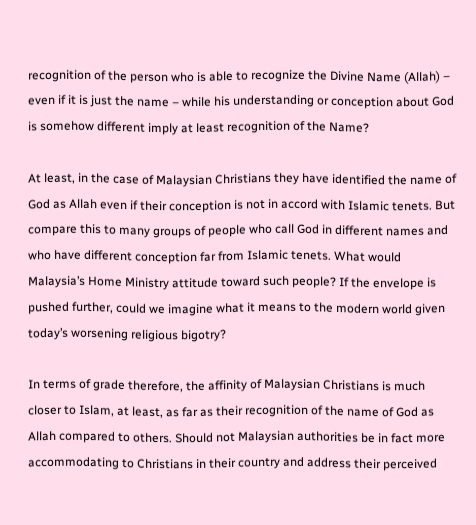recognition of the person who is able to recognize the Divine Name (Allah) – even if it is just the name – while his understanding or conception about God is somehow different imply at least recognition of the Name?

At least, in the case of Malaysian Christians they have identified the name of God as Allah even if their conception is not in accord with Islamic tenets. But compare this to many groups of people who call God in different names and who have different conception far from Islamic tenets. What would Malaysia’s Home Ministry attitude toward such people? If the envelope is pushed further, could we imagine what it means to the modern world given today’s worsening religious bigotry?

In terms of grade therefore, the affinity of Malaysian Christians is much closer to Islam, at least, as far as their recognition of the name of God as Allah compared to others. Should not Malaysian authorities be in fact more accommodating to Christians in their country and address their perceived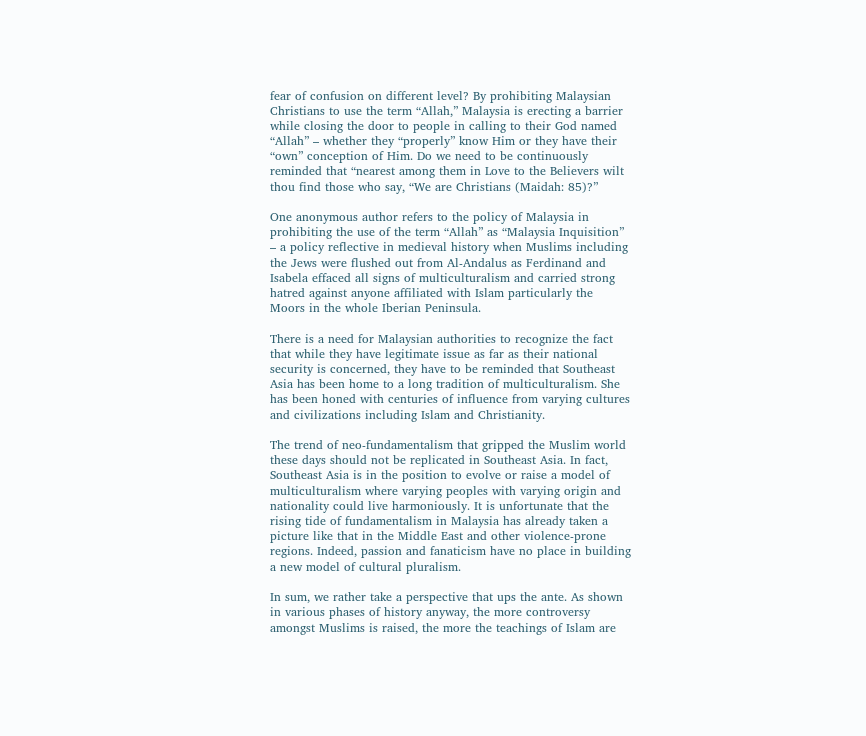fear of confusion on different level? By prohibiting Malaysian Christians to use the term “Allah,” Malaysia is erecting a barrier while closing the door to people in calling to their God named “Allah” – whether they “properly” know Him or they have their “own” conception of Him. Do we need to be continuously reminded that “nearest among them in Love to the Believers wilt thou find those who say, “We are Christians (Maidah: 85)?”

One anonymous author refers to the policy of Malaysia in prohibiting the use of the term “Allah” as “Malaysia Inquisition” – a policy reflective in medieval history when Muslims including the Jews were flushed out from Al-Andalus as Ferdinand and Isabela effaced all signs of multiculturalism and carried strong hatred against anyone affiliated with Islam particularly the Moors in the whole Iberian Peninsula.

There is a need for Malaysian authorities to recognize the fact that while they have legitimate issue as far as their national security is concerned, they have to be reminded that Southeast Asia has been home to a long tradition of multiculturalism. She has been honed with centuries of influence from varying cultures and civilizations including Islam and Christianity.

The trend of neo-fundamentalism that gripped the Muslim world these days should not be replicated in Southeast Asia. In fact, Southeast Asia is in the position to evolve or raise a model of multiculturalism where varying peoples with varying origin and nationality could live harmoniously. It is unfortunate that the rising tide of fundamentalism in Malaysia has already taken a picture like that in the Middle East and other violence-prone regions. Indeed, passion and fanaticism have no place in building a new model of cultural pluralism.

In sum, we rather take a perspective that ups the ante. As shown in various phases of history anyway, the more controversy amongst Muslims is raised, the more the teachings of Islam are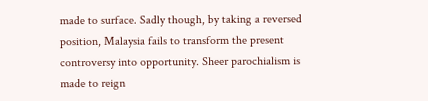made to surface. Sadly though, by taking a reversed position, Malaysia fails to transform the present controversy into opportunity. Sheer parochialism is made to reign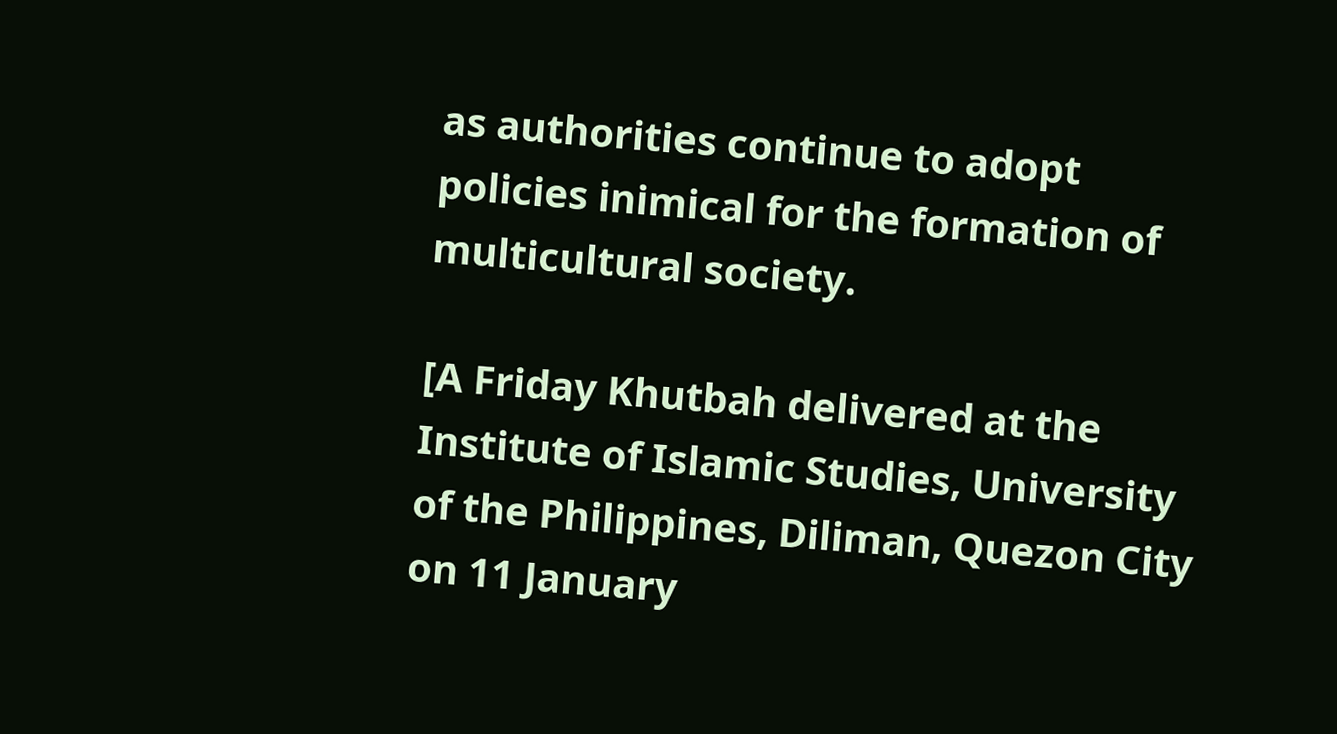as authorities continue to adopt policies inimical for the formation of multicultural society.

[A Friday Khutbah delivered at the Institute of Islamic Studies, University of the Philippines, Diliman, Quezon City on 11 January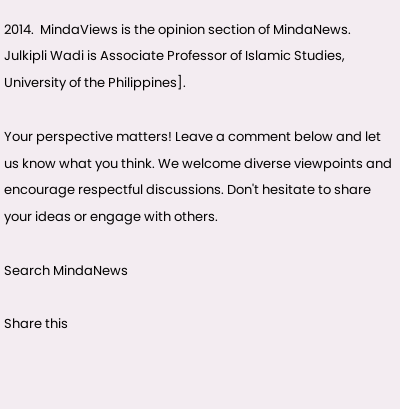2014.  MindaViews is the opinion section of MindaNews. Julkipli Wadi is Associate Professor of Islamic Studies, University of the Philippines].

Your perspective matters! Leave a comment below and let us know what you think. We welcome diverse viewpoints and encourage respectful discussions. Don't hesitate to share your ideas or engage with others.

Search MindaNews

Share this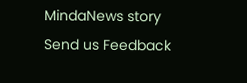MindaNews story
Send us Feedback